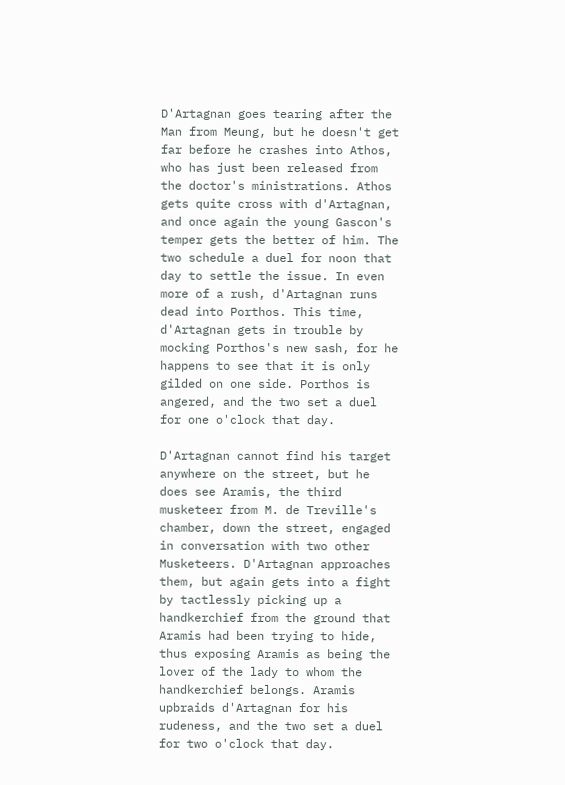D'Artagnan goes tearing after the Man from Meung, but he doesn't get far before he crashes into Athos, who has just been released from the doctor's ministrations. Athos gets quite cross with d'Artagnan, and once again the young Gascon's temper gets the better of him. The two schedule a duel for noon that day to settle the issue. In even more of a rush, d'Artagnan runs dead into Porthos. This time, d'Artagnan gets in trouble by mocking Porthos's new sash, for he happens to see that it is only gilded on one side. Porthos is angered, and the two set a duel for one o'clock that day.

D'Artagnan cannot find his target anywhere on the street, but he does see Aramis, the third musketeer from M. de Treville's chamber, down the street, engaged in conversation with two other Musketeers. D'Artagnan approaches them, but again gets into a fight by tactlessly picking up a handkerchief from the ground that Aramis had been trying to hide, thus exposing Aramis as being the lover of the lady to whom the handkerchief belongs. Aramis upbraids d'Artagnan for his rudeness, and the two set a duel for two o'clock that day.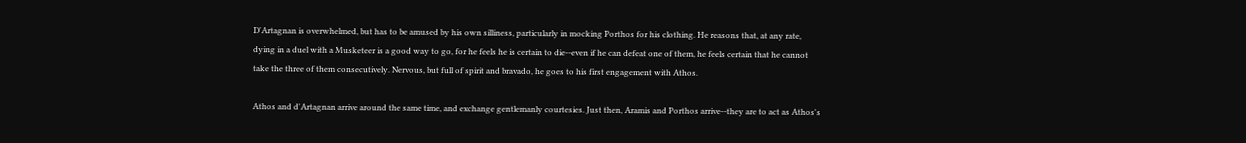D'Artagnan is overwhelmed, but has to be amused by his own silliness, particularly in mocking Porthos for his clothing. He reasons that, at any rate, dying in a duel with a Musketeer is a good way to go, for he feels he is certain to die--even if he can defeat one of them, he feels certain that he cannot take the three of them consecutively. Nervous, but full of spirit and bravado, he goes to his first engagement with Athos.

Athos and d'Artagnan arrive around the same time, and exchange gentlemanly courtesies. Just then, Aramis and Porthos arrive--they are to act as Athos's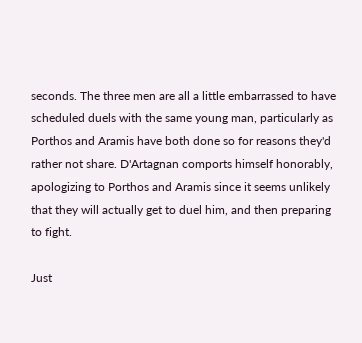seconds. The three men are all a little embarrassed to have scheduled duels with the same young man, particularly as Porthos and Aramis have both done so for reasons they'd rather not share. D'Artagnan comports himself honorably, apologizing to Porthos and Aramis since it seems unlikely that they will actually get to duel him, and then preparing to fight.

Just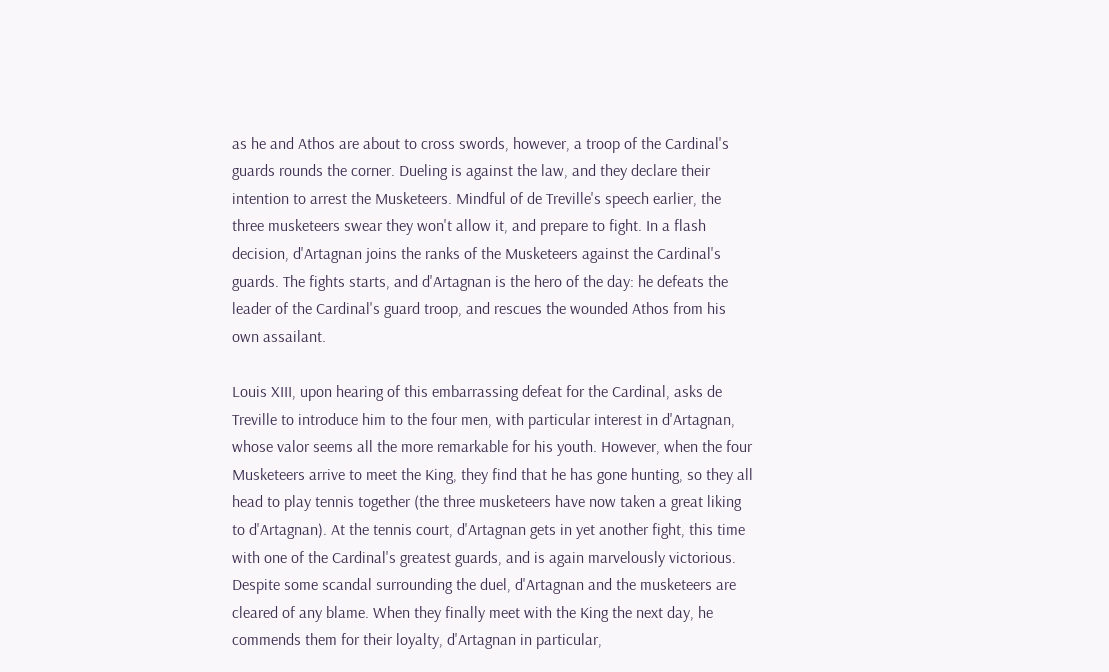as he and Athos are about to cross swords, however, a troop of the Cardinal's guards rounds the corner. Dueling is against the law, and they declare their intention to arrest the Musketeers. Mindful of de Treville's speech earlier, the three musketeers swear they won't allow it, and prepare to fight. In a flash decision, d'Artagnan joins the ranks of the Musketeers against the Cardinal's guards. The fights starts, and d'Artagnan is the hero of the day: he defeats the leader of the Cardinal's guard troop, and rescues the wounded Athos from his own assailant.

Louis XIII, upon hearing of this embarrassing defeat for the Cardinal, asks de Treville to introduce him to the four men, with particular interest in d'Artagnan, whose valor seems all the more remarkable for his youth. However, when the four Musketeers arrive to meet the King, they find that he has gone hunting, so they all head to play tennis together (the three musketeers have now taken a great liking to d'Artagnan). At the tennis court, d'Artagnan gets in yet another fight, this time with one of the Cardinal's greatest guards, and is again marvelously victorious. Despite some scandal surrounding the duel, d'Artagnan and the musketeers are cleared of any blame. When they finally meet with the King the next day, he commends them for their loyalty, d'Artagnan in particular,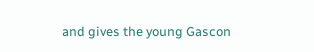and gives the young Gascon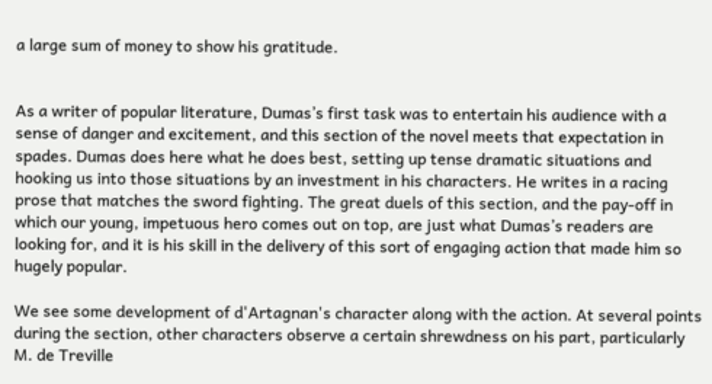a large sum of money to show his gratitude.


As a writer of popular literature, Dumas’s first task was to entertain his audience with a sense of danger and excitement, and this section of the novel meets that expectation in spades. Dumas does here what he does best, setting up tense dramatic situations and hooking us into those situations by an investment in his characters. He writes in a racing prose that matches the sword fighting. The great duels of this section, and the pay-off in which our young, impetuous hero comes out on top, are just what Dumas’s readers are looking for, and it is his skill in the delivery of this sort of engaging action that made him so hugely popular.

We see some development of d'Artagnan's character along with the action. At several points during the section, other characters observe a certain shrewdness on his part, particularly M. de Treville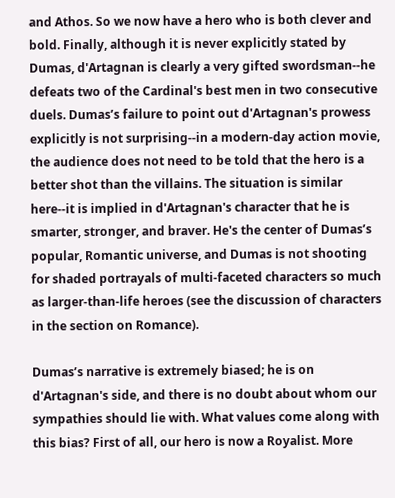and Athos. So we now have a hero who is both clever and bold. Finally, although it is never explicitly stated by Dumas, d'Artagnan is clearly a very gifted swordsman--he defeats two of the Cardinal's best men in two consecutive duels. Dumas’s failure to point out d'Artagnan's prowess explicitly is not surprising--in a modern-day action movie, the audience does not need to be told that the hero is a better shot than the villains. The situation is similar here--it is implied in d'Artagnan's character that he is smarter, stronger, and braver. He's the center of Dumas’s popular, Romantic universe, and Dumas is not shooting for shaded portrayals of multi-faceted characters so much as larger-than-life heroes (see the discussion of characters in the section on Romance).

Dumas’s narrative is extremely biased; he is on d'Artagnan's side, and there is no doubt about whom our sympathies should lie with. What values come along with this bias? First of all, our hero is now a Royalist. More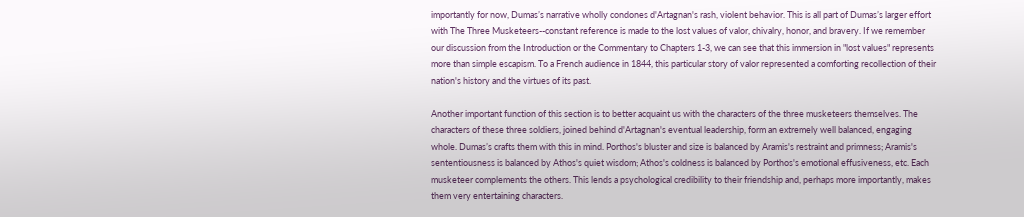importantly for now, Dumas’s narrative wholly condones d'Artagnan's rash, violent behavior. This is all part of Dumas’s larger effort with The Three Musketeers--constant reference is made to the lost values of valor, chivalry, honor, and bravery. If we remember our discussion from the Introduction or the Commentary to Chapters 1-3, we can see that this immersion in "lost values" represents more than simple escapism. To a French audience in 1844, this particular story of valor represented a comforting recollection of their nation's history and the virtues of its past.

Another important function of this section is to better acquaint us with the characters of the three musketeers themselves. The characters of these three soldiers, joined behind d'Artagnan's eventual leadership, form an extremely well balanced, engaging whole. Dumas’s crafts them with this in mind. Porthos's bluster and size is balanced by Aramis's restraint and primness; Aramis's sententiousness is balanced by Athos's quiet wisdom; Athos's coldness is balanced by Porthos's emotional effusiveness, etc. Each musketeer complements the others. This lends a psychological credibility to their friendship and, perhaps more importantly, makes them very entertaining characters.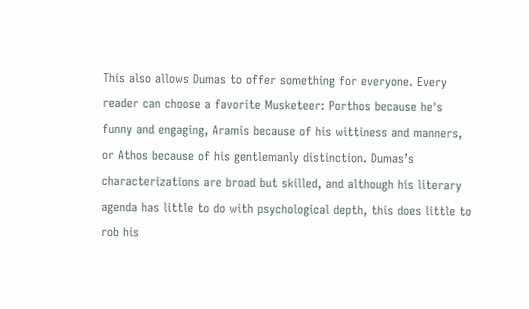This also allows Dumas to offer something for everyone. Every reader can choose a favorite Musketeer: Porthos because he's funny and engaging, Aramis because of his wittiness and manners, or Athos because of his gentlemanly distinction. Dumas’s characterizations are broad but skilled, and although his literary agenda has little to do with psychological depth, this does little to rob his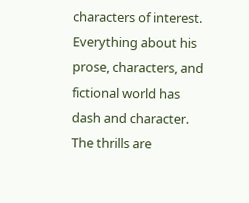characters of interest. Everything about his prose, characters, and fictional world has dash and character. The thrills are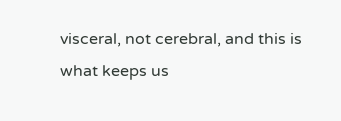visceral, not cerebral, and this is what keeps us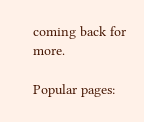coming back for more.

Popular pages: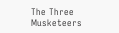The Three Musketeers